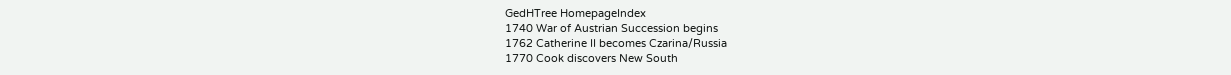GedHTree HomepageIndex
1740 War of Austrian Succession begins
1762 Catherine II becomes Czarina/Russia
1770 Cook discovers New South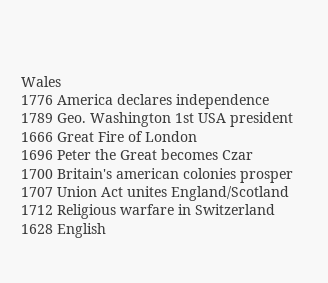Wales
1776 America declares independence
1789 Geo. Washington 1st USA president
1666 Great Fire of London
1696 Peter the Great becomes Czar
1700 Britain's american colonies prosper
1707 Union Act unites England/Scotland
1712 Religious warfare in Switzerland
1628 English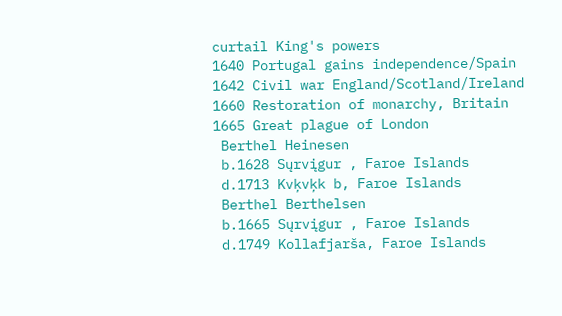curtail King's powers
1640 Portugal gains independence/Spain
1642 Civil war England/Scotland/Ireland
1660 Restoration of monarchy, Britain
1665 Great plague of London
 Berthel Heinesen
 b.1628 Sųrvįgur , Faroe Islands
 d.1713 Kvķvķk b, Faroe Islands
 Berthel Berthelsen
 b.1665 Sųrvįgur , Faroe Islands
 d.1749 Kollafjarša, Faroe Islands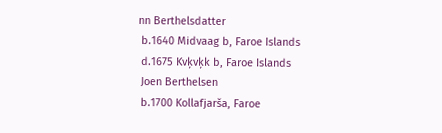nn Berthelsdatter
 b.1640 Midvaag b, Faroe Islands
 d.1675 Kvķvķk b, Faroe Islands
 Joen Berthelsen
 b.1700 Kollafjarša, Faroe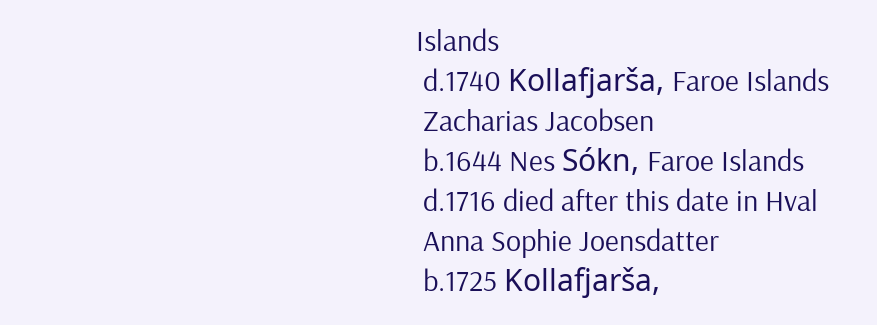Islands
 d.1740 Kollafjarša, Faroe Islands
 Zacharias Jacobsen
 b.1644 Nes Sókn, Faroe Islands
 d.1716 died after this date in Hval
 Anna Sophie Joensdatter
 b.1725 Kollafjarša,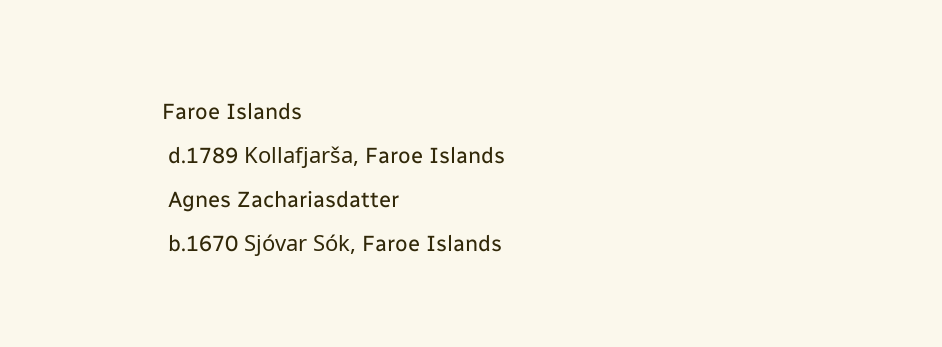Faroe Islands
 d.1789 Kollafjarša, Faroe Islands
 Agnes Zachariasdatter
 b.1670 Sjóvar Sók, Faroe Islands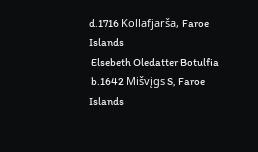d.1716 Kollafjarša, Faroe Islands
 Elsebeth Oledatter Botulfia
 b.1642 Mišvįgs S, Faroe Islands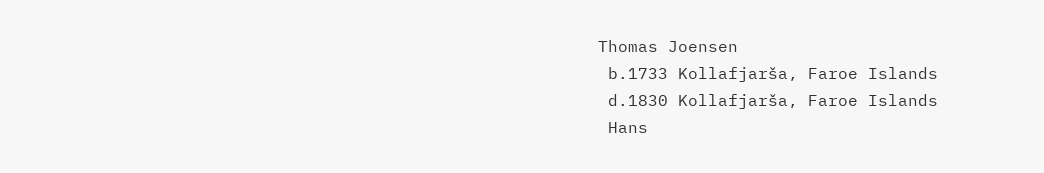Thomas Joensen
 b.1733 Kollafjarša, Faroe Islands
 d.1830 Kollafjarša, Faroe Islands
 Hans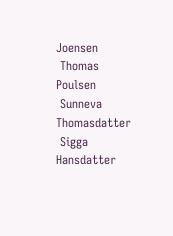Joensen
 Thomas Poulsen
 Sunneva Thomasdatter
 Sigga Hansdatter